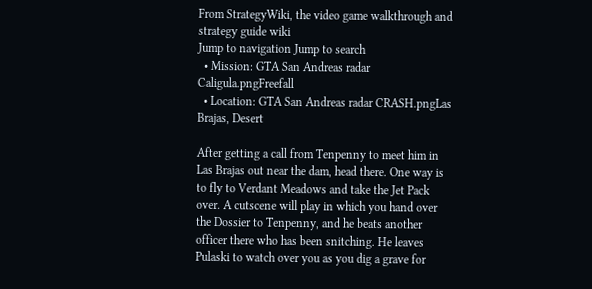From StrategyWiki, the video game walkthrough and strategy guide wiki
Jump to navigation Jump to search
  • Mission: GTA San Andreas radar Caligula.pngFreefall
  • Location: GTA San Andreas radar CRASH.pngLas Brajas, Desert

After getting a call from Tenpenny to meet him in Las Brajas out near the dam, head there. One way is to fly to Verdant Meadows and take the Jet Pack over. A cutscene will play in which you hand over the Dossier to Tenpenny, and he beats another officer there who has been snitching. He leaves Pulaski to watch over you as you dig a grave for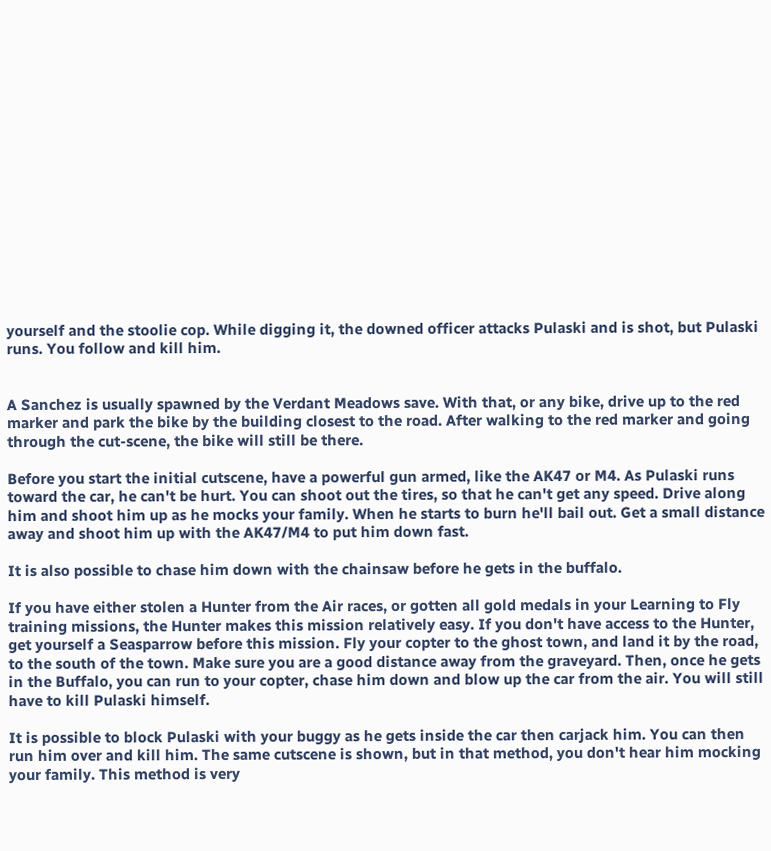yourself and the stoolie cop. While digging it, the downed officer attacks Pulaski and is shot, but Pulaski runs. You follow and kill him.


A Sanchez is usually spawned by the Verdant Meadows save. With that, or any bike, drive up to the red marker and park the bike by the building closest to the road. After walking to the red marker and going through the cut-scene, the bike will still be there.

Before you start the initial cutscene, have a powerful gun armed, like the AK47 or M4. As Pulaski runs toward the car, he can't be hurt. You can shoot out the tires, so that he can't get any speed. Drive along him and shoot him up as he mocks your family. When he starts to burn he'll bail out. Get a small distance away and shoot him up with the AK47/M4 to put him down fast.

It is also possible to chase him down with the chainsaw before he gets in the buffalo.

If you have either stolen a Hunter from the Air races, or gotten all gold medals in your Learning to Fly training missions, the Hunter makes this mission relatively easy. If you don't have access to the Hunter, get yourself a Seasparrow before this mission. Fly your copter to the ghost town, and land it by the road, to the south of the town. Make sure you are a good distance away from the graveyard. Then, once he gets in the Buffalo, you can run to your copter, chase him down and blow up the car from the air. You will still have to kill Pulaski himself.

It is possible to block Pulaski with your buggy as he gets inside the car then carjack him. You can then run him over and kill him. The same cutscene is shown, but in that method, you don't hear him mocking your family. This method is very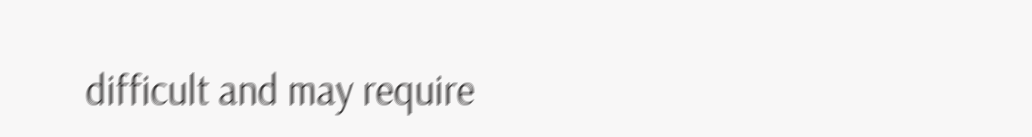difficult and may require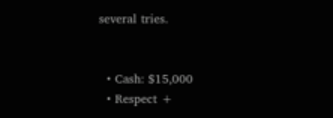several tries.


  • Cash: $15,000
  • Respect +